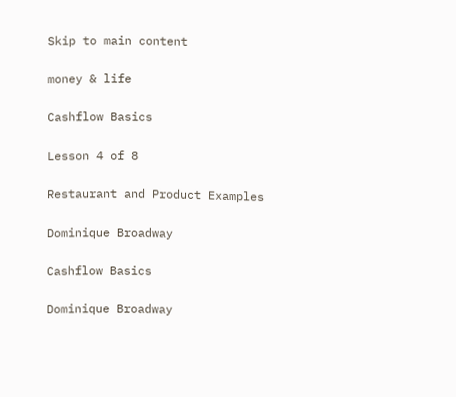Skip to main content

money & life

Cashflow Basics

Lesson 4 of 8

Restaurant and Product Examples

Dominique Broadway

Cashflow Basics

Dominique Broadway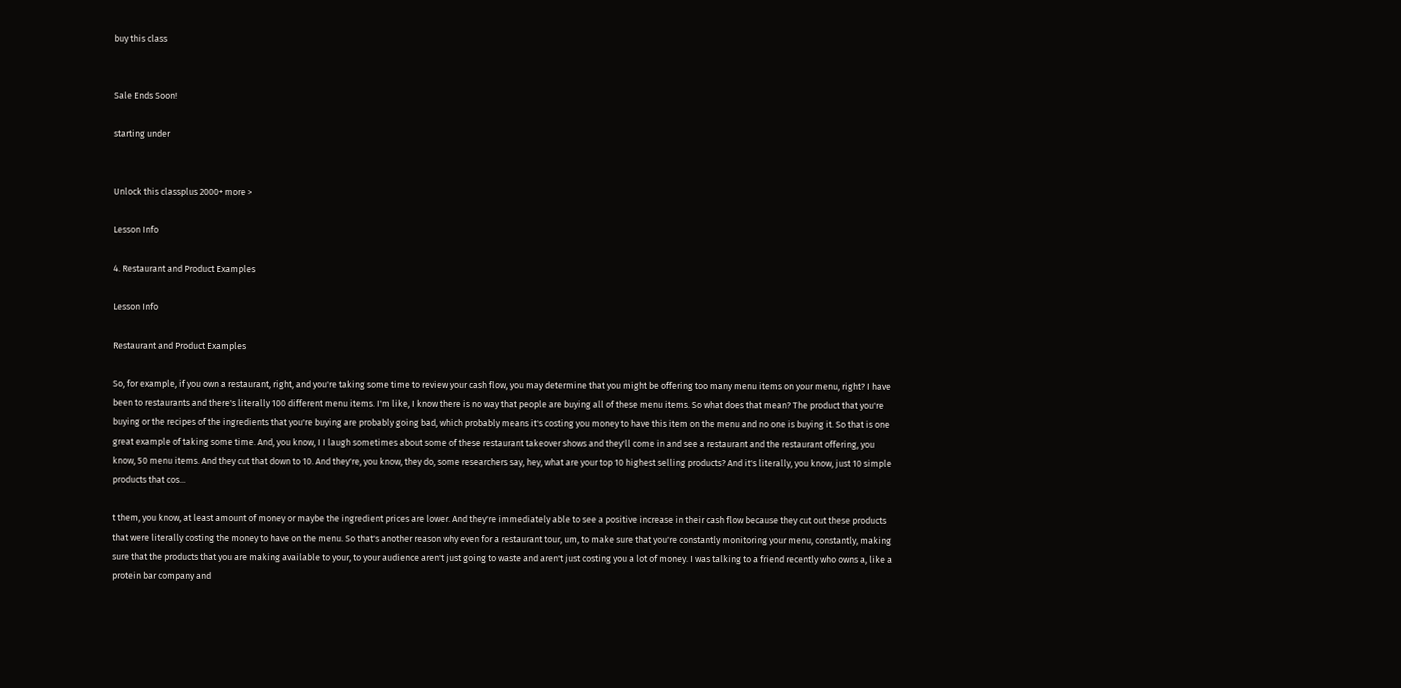buy this class


Sale Ends Soon!

starting under


Unlock this classplus 2000+ more >

Lesson Info

4. Restaurant and Product Examples

Lesson Info

Restaurant and Product Examples

So, for example, if you own a restaurant, right, and you're taking some time to review your cash flow, you may determine that you might be offering too many menu items on your menu, right? I have been to restaurants and there's literally 100 different menu items. I'm like, I know there is no way that people are buying all of these menu items. So what does that mean? The product that you're buying or the recipes of the ingredients that you're buying are probably going bad, which probably means it's costing you money to have this item on the menu and no one is buying it. So that is one great example of taking some time. And, you know, I I laugh sometimes about some of these restaurant takeover shows and they'll come in and see a restaurant and the restaurant offering, you know, 50 menu items. And they cut that down to 10. And they're, you know, they do, some researchers say, hey, what are your top 10 highest selling products? And it's literally, you know, just 10 simple products that cos...

t them, you know, at least amount of money or maybe the ingredient prices are lower. And they're immediately able to see a positive increase in their cash flow because they cut out these products that were literally costing the money to have on the menu. So that's another reason why even for a restaurant tour, um, to make sure that you're constantly monitoring your menu, constantly, making sure that the products that you are making available to your, to your audience aren't just going to waste and aren't just costing you a lot of money. I was talking to a friend recently who owns a, like a protein bar company and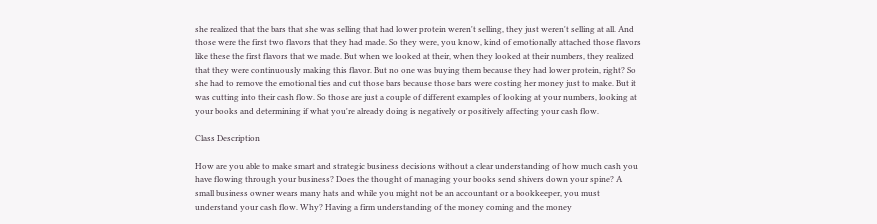she realized that the bars that she was selling that had lower protein weren't selling, they just weren't selling at all. And those were the first two flavors that they had made. So they were, you know, kind of emotionally attached those flavors like these the first flavors that we made. But when we looked at their, when they looked at their numbers, they realized that they were continuously making this flavor. But no one was buying them because they had lower protein, right? So she had to remove the emotional ties and cut those bars because those bars were costing her money just to make. But it was cutting into their cash flow. So those are just a couple of different examples of looking at your numbers, looking at your books and determining if what you're already doing is negatively or positively affecting your cash flow.

Class Description

How are you able to make smart and strategic business decisions without a clear understanding of how much cash you have flowing through your business? Does the thought of managing your books send shivers down your spine? A small business owner wears many hats and while you might not be an accountant or a bookkeeper, you must understand your cash flow. Why? Having a firm understanding of the money coming and the money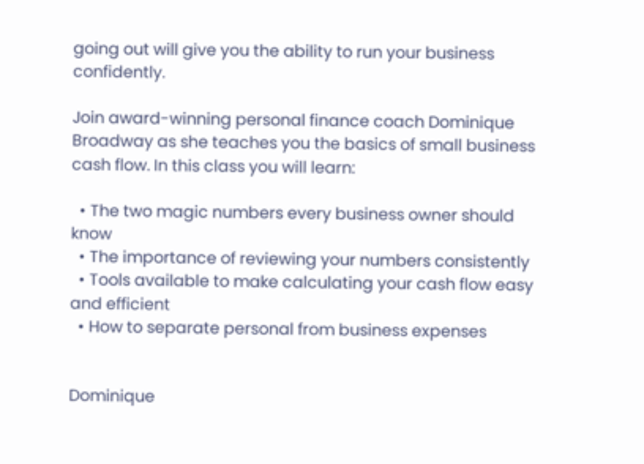going out will give you the ability to run your business confidently.

Join award-winning personal finance coach Dominique Broadway as she teaches you the basics of small business cash flow. In this class you will learn:

  • The two magic numbers every business owner should know
  • The importance of reviewing your numbers consistently
  • Tools available to make calculating your cash flow easy and efficient
  • How to separate personal from business expenses


Dominique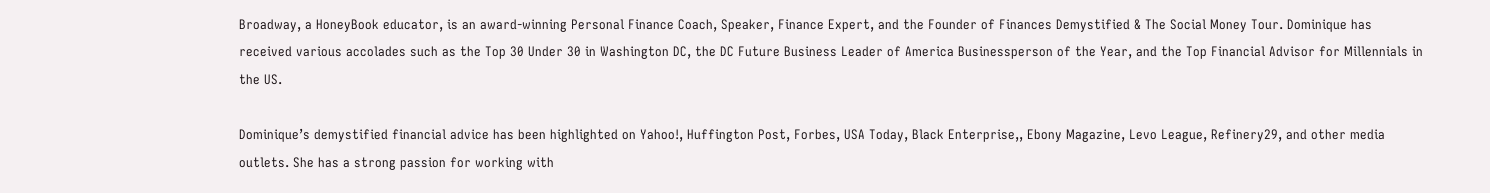Broadway, a HoneyBook educator, is an award-winning Personal Finance Coach, Speaker, Finance Expert, and the Founder of Finances Demystified & The Social Money Tour. Dominique has received various accolades such as the Top 30 Under 30 in Washington DC, the DC Future Business Leader of America Businessperson of the Year, and the Top Financial Advisor for Millennials in the US.

Dominique’s demystified financial advice has been highlighted on Yahoo!, Huffington Post, Forbes, USA Today, Black Enterprise,, Ebony Magazine, Levo League, Refinery29, and other media outlets. She has a strong passion for working with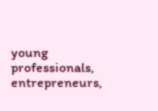young professionals, entrepreneurs,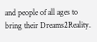and people of all ages to bring their Dreams2Reality.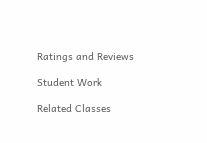Ratings and Reviews

Student Work

Related Classes